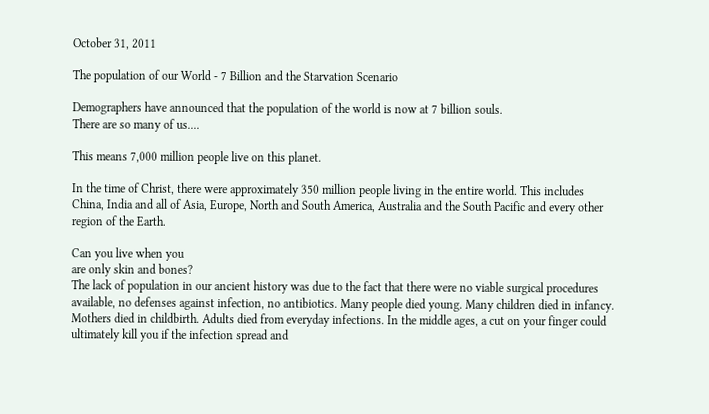October 31, 2011

The population of our World - 7 Billion and the Starvation Scenario

Demographers have announced that the population of the world is now at 7 billion souls.
There are so many of us....

This means 7,000 million people live on this planet.

In the time of Christ, there were approximately 350 million people living in the entire world. This includes China, India and all of Asia, Europe, North and South America, Australia and the South Pacific and every other region of the Earth.

Can you live when you
are only skin and bones?
The lack of population in our ancient history was due to the fact that there were no viable surgical procedures available, no defenses against infection, no antibiotics. Many people died young. Many children died in infancy. Mothers died in childbirth. Adults died from everyday infections. In the middle ages, a cut on your finger could ultimately kill you if the infection spread and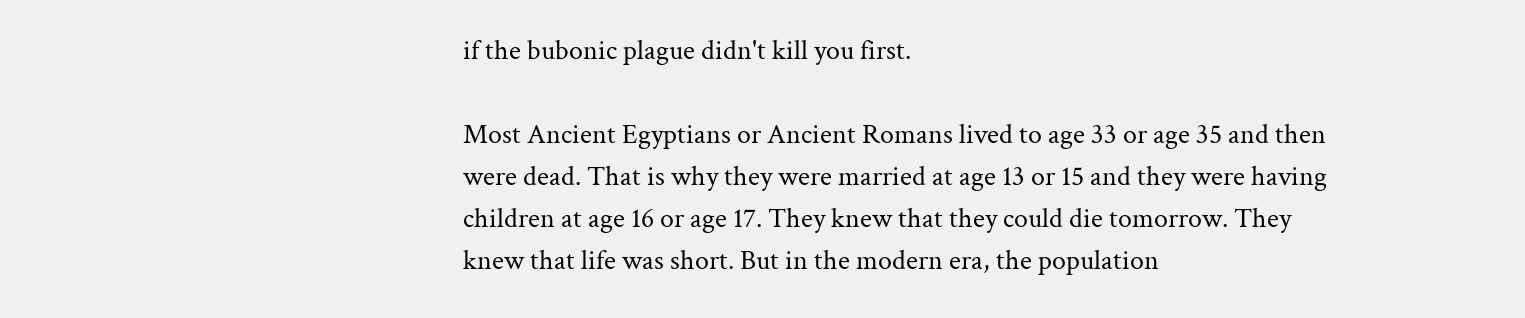if the bubonic plague didn't kill you first.

Most Ancient Egyptians or Ancient Romans lived to age 33 or age 35 and then were dead. That is why they were married at age 13 or 15 and they were having children at age 16 or age 17. They knew that they could die tomorrow. They knew that life was short. But in the modern era, the population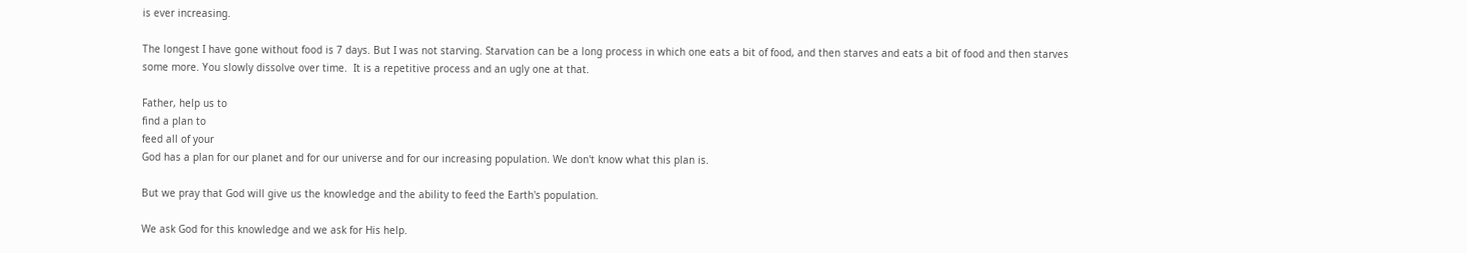is ever increasing.

The longest I have gone without food is 7 days. But I was not starving. Starvation can be a long process in which one eats a bit of food, and then starves and eats a bit of food and then starves some more. You slowly dissolve over time.  It is a repetitive process and an ugly one at that.

Father, help us to
find a plan to
feed all of your
God has a plan for our planet and for our universe and for our increasing population. We don't know what this plan is.

But we pray that God will give us the knowledge and the ability to feed the Earth's population.

We ask God for this knowledge and we ask for His help.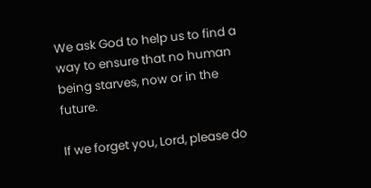We ask God to help us to find a way to ensure that no human being starves, now or in the future.

If we forget you, Lord, please do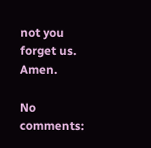not you forget us. Amen.

No comments: